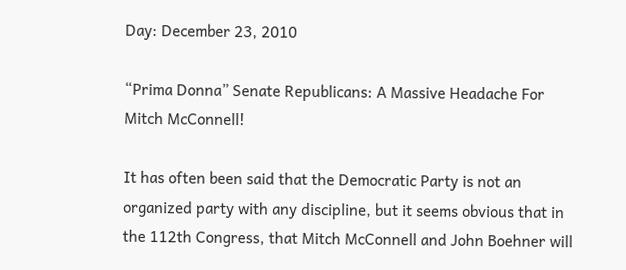Day: December 23, 2010

“Prima Donna” Senate Republicans: A Massive Headache For Mitch McConnell!

It has often been said that the Democratic Party is not an organized party with any discipline, but it seems obvious that in the 112th Congress, that Mitch McConnell and John Boehner will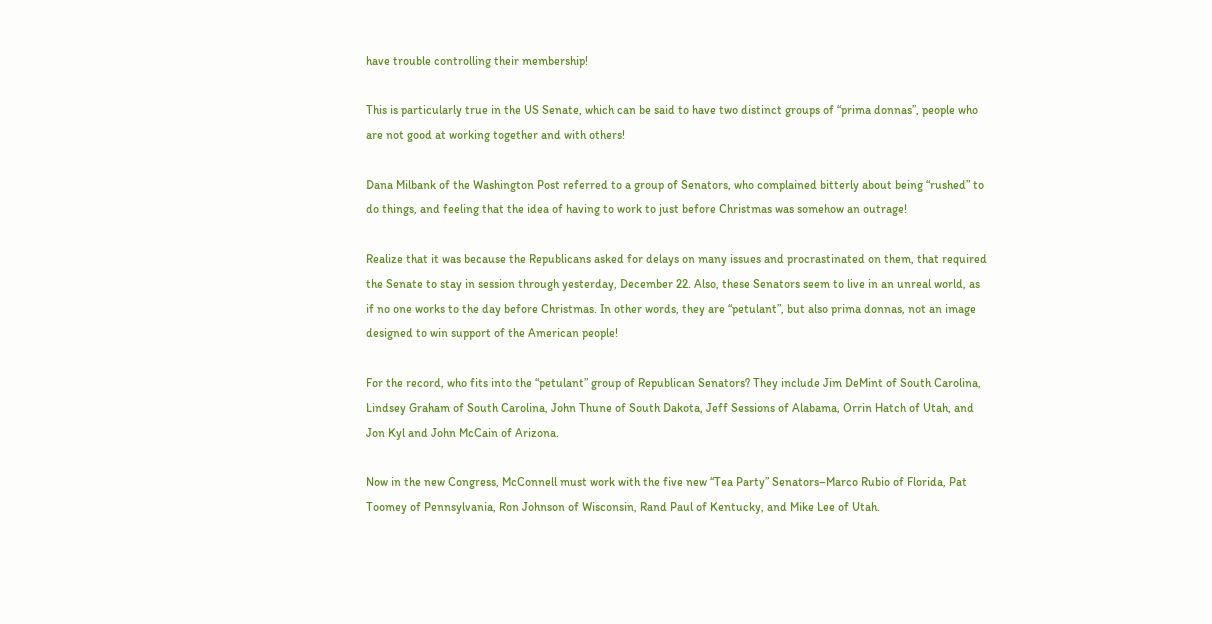have trouble controlling their membership!

This is particularly true in the US Senate, which can be said to have two distinct groups of “prima donnas”, people who are not good at working together and with others!

Dana Milbank of the Washington Post referred to a group of Senators, who complained bitterly about being “rushed” to do things, and feeling that the idea of having to work to just before Christmas was somehow an outrage!

Realize that it was because the Republicans asked for delays on many issues and procrastinated on them, that required the Senate to stay in session through yesterday, December 22. Also, these Senators seem to live in an unreal world, as if no one works to the day before Christmas. In other words, they are “petulant”, but also prima donnas, not an image designed to win support of the American people!

For the record, who fits into the “petulant” group of Republican Senators? They include Jim DeMint of South Carolina, Lindsey Graham of South Carolina, John Thune of South Dakota, Jeff Sessions of Alabama, Orrin Hatch of Utah, and Jon Kyl and John McCain of Arizona.

Now in the new Congress, McConnell must work with the five new “Tea Party” Senators–Marco Rubio of Florida, Pat Toomey of Pennsylvania, Ron Johnson of Wisconsin, Rand Paul of Kentucky, and Mike Lee of Utah.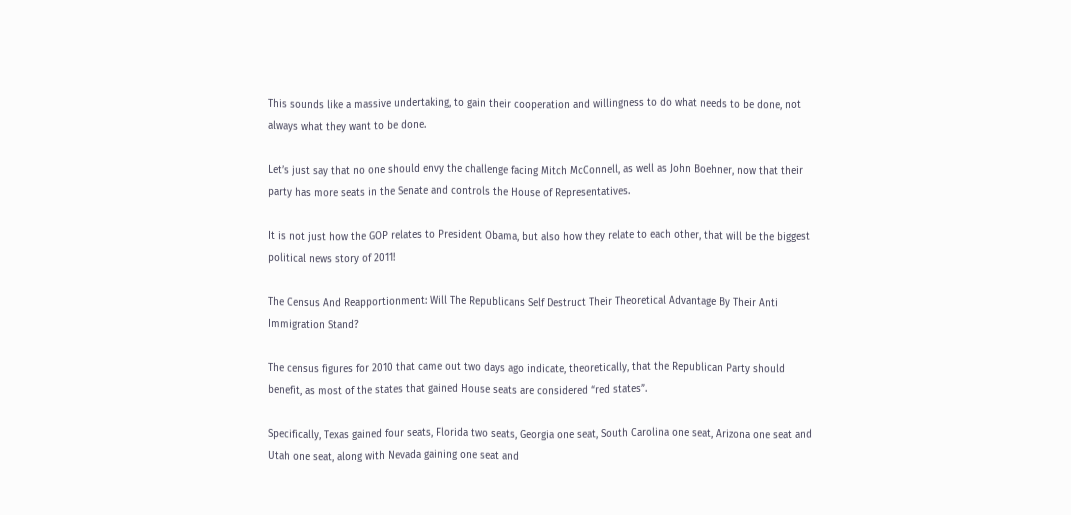This sounds like a massive undertaking, to gain their cooperation and willingness to do what needs to be done, not always what they want to be done.

Let’s just say that no one should envy the challenge facing Mitch McConnell, as well as John Boehner, now that their party has more seats in the Senate and controls the House of Representatives.

It is not just how the GOP relates to President Obama, but also how they relate to each other, that will be the biggest political news story of 2011!

The Census And Reapportionment: Will The Republicans Self Destruct Their Theoretical Advantage By Their Anti Immigration Stand?

The census figures for 2010 that came out two days ago indicate, theoretically, that the Republican Party should benefit, as most of the states that gained House seats are considered “red states”.

Specifically, Texas gained four seats, Florida two seats, Georgia one seat, South Carolina one seat, Arizona one seat and Utah one seat, along with Nevada gaining one seat and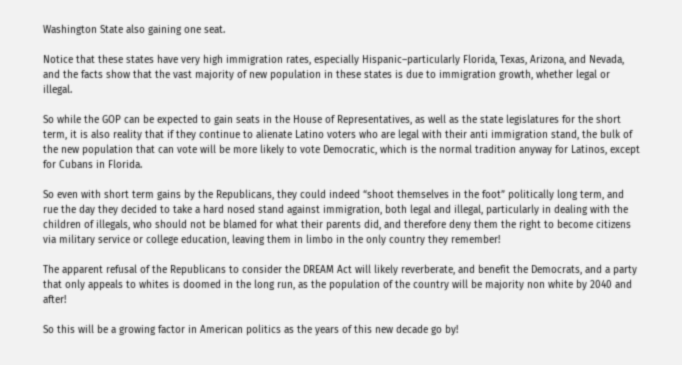Washington State also gaining one seat.

Notice that these states have very high immigration rates, especially Hispanic–particularly Florida, Texas, Arizona, and Nevada, and the facts show that the vast majority of new population in these states is due to immigration growth, whether legal or illegal.

So while the GOP can be expected to gain seats in the House of Representatives, as well as the state legislatures for the short term, it is also reality that if they continue to alienate Latino voters who are legal with their anti immigration stand, the bulk of the new population that can vote will be more likely to vote Democratic, which is the normal tradition anyway for Latinos, except for Cubans in Florida.

So even with short term gains by the Republicans, they could indeed “shoot themselves in the foot” politically long term, and rue the day they decided to take a hard nosed stand against immigration, both legal and illegal, particularly in dealing with the children of illegals, who should not be blamed for what their parents did, and therefore deny them the right to become citizens via military service or college education, leaving them in limbo in the only country they remember!

The apparent refusal of the Republicans to consider the DREAM Act will likely reverberate, and benefit the Democrats, and a party that only appeals to whites is doomed in the long run, as the population of the country will be majority non white by 2040 and after!

So this will be a growing factor in American politics as the years of this new decade go by!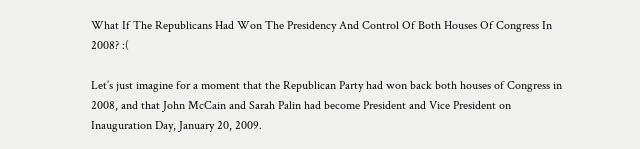What If The Republicans Had Won The Presidency And Control Of Both Houses Of Congress In 2008? :(

Let’s just imagine for a moment that the Republican Party had won back both houses of Congress in 2008, and that John McCain and Sarah Palin had become President and Vice President on Inauguration Day, January 20, 2009.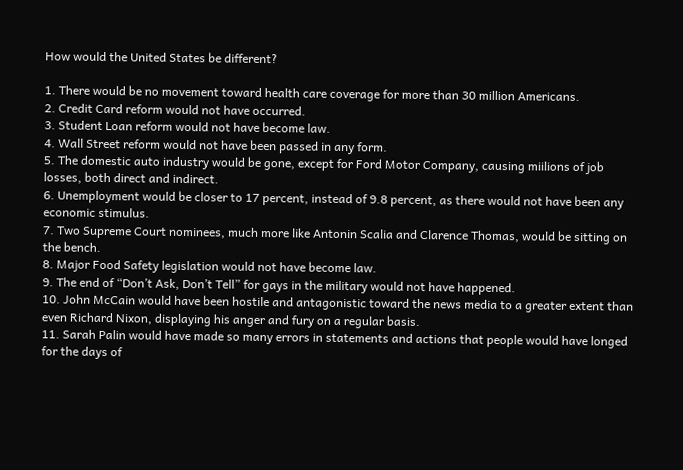How would the United States be different?

1. There would be no movement toward health care coverage for more than 30 million Americans.
2. Credit Card reform would not have occurred.
3. Student Loan reform would not have become law.
4. Wall Street reform would not have been passed in any form.
5. The domestic auto industry would be gone, except for Ford Motor Company, causing miilions of job losses, both direct and indirect.
6. Unemployment would be closer to 17 percent, instead of 9.8 percent, as there would not have been any economic stimulus.
7. Two Supreme Court nominees, much more like Antonin Scalia and Clarence Thomas, would be sitting on the bench.
8. Major Food Safety legislation would not have become law.
9. The end of “Don’t Ask, Don’t Tell” for gays in the military would not have happened.
10. John McCain would have been hostile and antagonistic toward the news media to a greater extent than even Richard Nixon, displaying his anger and fury on a regular basis.
11. Sarah Palin would have made so many errors in statements and actions that people would have longed for the days of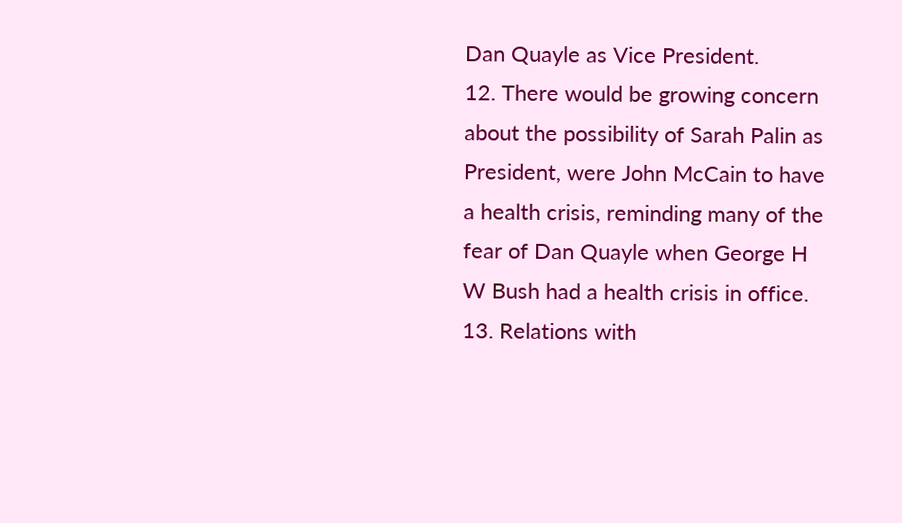Dan Quayle as Vice President.
12. There would be growing concern about the possibility of Sarah Palin as President, were John McCain to have a health crisis, reminding many of the fear of Dan Quayle when George H W Bush had a health crisis in office.
13. Relations with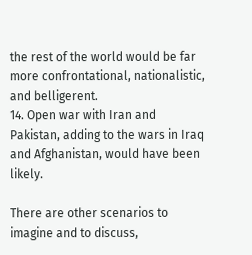the rest of the world would be far more confrontational, nationalistic, and belligerent.
14. Open war with Iran and Pakistan, adding to the wars in Iraq and Afghanistan, would have been likely.

There are other scenarios to imagine and to discuss,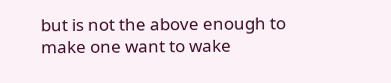but is not the above enough to make one want to wake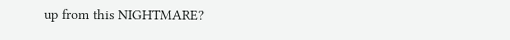up from this NIGHTMARE?